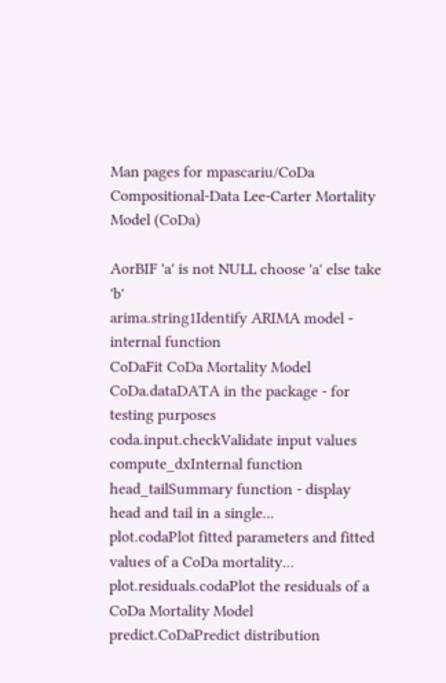Man pages for mpascariu/CoDa
Compositional-Data Lee-Carter Mortality Model (CoDa)

AorBIF 'a' is not NULL choose 'a' else take 'b'
arima.string1Identify ARIMA model - internal function
CoDaFit CoDa Mortality Model
CoDa.dataDATA in the package - for testing purposes
coda.input.checkValidate input values
compute_dxInternal function
head_tailSummary function - display head and tail in a single...
plot.codaPlot fitted parameters and fitted values of a CoDa mortality...
plot.residuals.codaPlot the residuals of a CoDa Mortality Model
predict.CoDaPredict distribution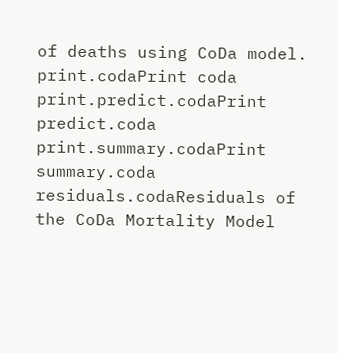of deaths using CoDa model.
print.codaPrint coda
print.predict.codaPrint predict.coda
print.summary.codaPrint summary.coda
residuals.codaResiduals of the CoDa Mortality Model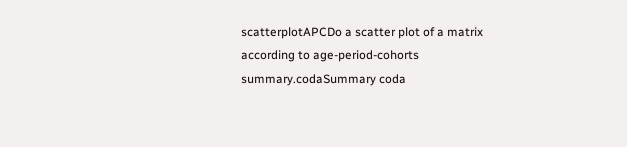scatterplotAPCDo a scatter plot of a matrix according to age-period-cohorts
summary.codaSummary coda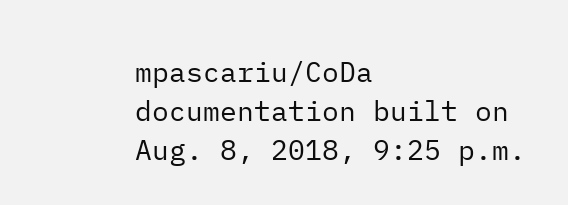mpascariu/CoDa documentation built on Aug. 8, 2018, 9:25 p.m.